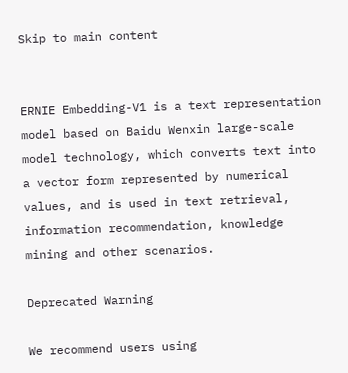Skip to main content


ERNIE Embedding-V1 is a text representation model based on Baidu Wenxin large-scale model technology, which converts text into a vector form represented by numerical values, and is used in text retrieval, information recommendation, knowledge mining and other scenarios.

Deprecated Warning

We recommend users using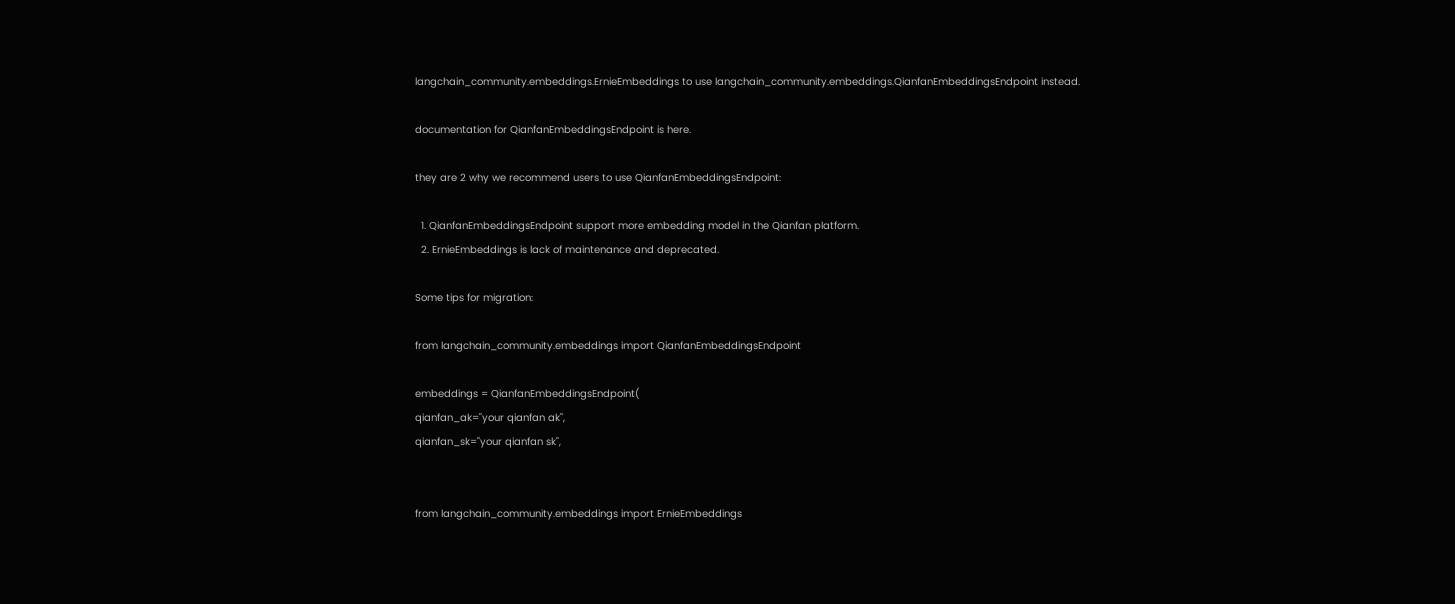langchain_community.embeddings.ErnieEmbeddings to use langchain_community.embeddings.QianfanEmbeddingsEndpoint instead.

documentation for QianfanEmbeddingsEndpoint is here.

they are 2 why we recommend users to use QianfanEmbeddingsEndpoint:

  1. QianfanEmbeddingsEndpoint support more embedding model in the Qianfan platform.
  2. ErnieEmbeddings is lack of maintenance and deprecated.

Some tips for migration:

from langchain_community.embeddings import QianfanEmbeddingsEndpoint

embeddings = QianfanEmbeddingsEndpoint(
qianfan_ak="your qianfan ak",
qianfan_sk="your qianfan sk",


from langchain_community.embeddings import ErnieEmbeddings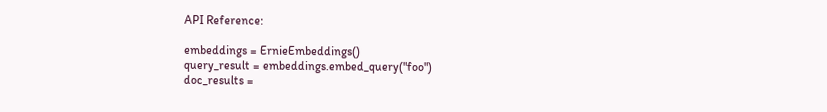API Reference:

embeddings = ErnieEmbeddings()
query_result = embeddings.embed_query("foo")
doc_results =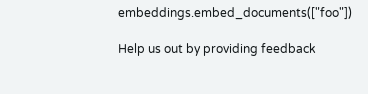embeddings.embed_documents(["foo"])

Help us out by providing feedback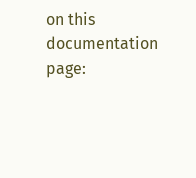on this documentation page: